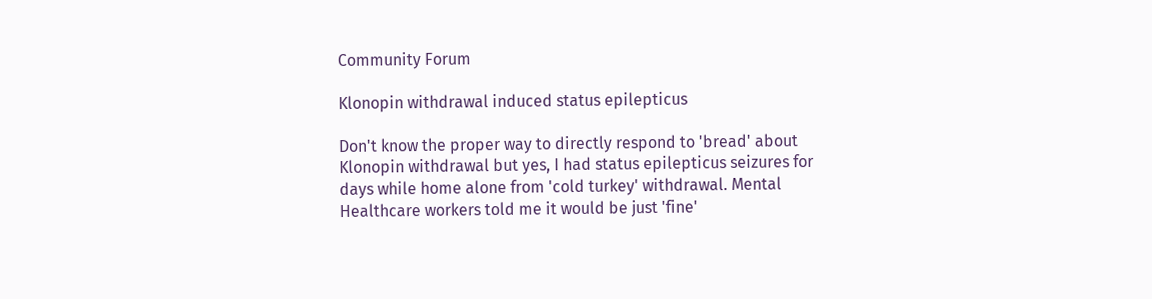Community Forum

Klonopin withdrawal induced status epilepticus

Don't know the proper way to directly respond to 'bread' about Klonopin withdrawal but yes, I had status epilepticus seizures for days while home alone from 'cold turkey' withdrawal. Mental Healthcare workers told me it would be just 'fine'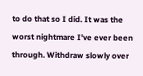to do that so I did. It was the worst nightmare I've ever been through. Withdraw slowly over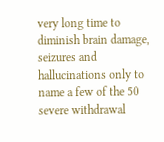very long time to diminish brain damage, seizures and hallucinations only to name a few of the 50 severe withdrawal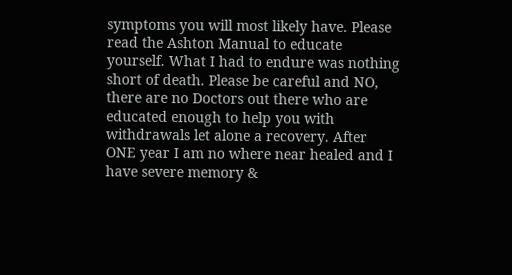symptoms you will most likely have. Please read the Ashton Manual to educate yourself. What I had to endure was nothing short of death. Please be careful and NO, there are no Doctors out there who are educated enough to help you with withdrawals let alone a recovery. After ONE year I am no where near healed and I have severe memory &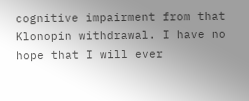cognitive impairment from that Klonopin withdrawal. I have no hope that I will ever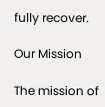fully recover.

Our Mission

The mission of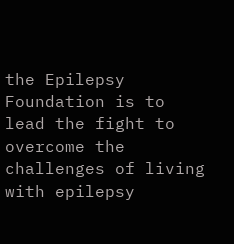the Epilepsy Foundation is to lead the fight to overcome the challenges of living with epilepsy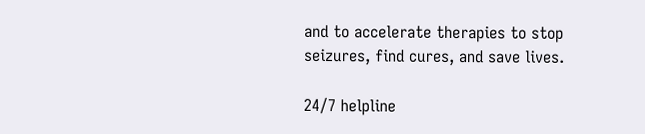and to accelerate therapies to stop seizures, find cures, and save lives.

24/7 helpline